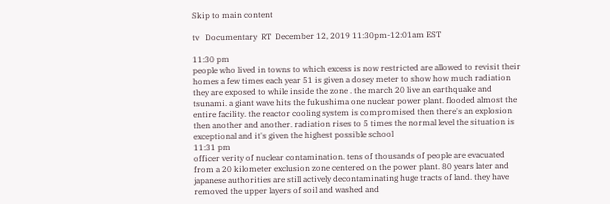Skip to main content

tv   Documentary  RT  December 12, 2019 11:30pm-12:01am EST

11:30 pm
people who lived in towns to which excess is now restricted are allowed to revisit their homes a few times each year 51 is given a dosey meter to show how much radiation they are exposed to while inside the zone . the march 20 live an earthquake and tsunami. a giant wave hits the fukushima one nuclear power plant. flooded almost the entire facility. the reactor cooling system is compromised then there's an explosion then another and another. radiation rises to 5 times the normal level the situation is exceptional and it's given the highest possible school
11:31 pm
officer verity of nuclear contamination. tens of thousands of people are evacuated from a 20 kilometer exclusion zone centered on the power plant. 80 years later and japanese authorities are still actively decontaminating huge tracts of land. they have removed the upper layers of soil and washed and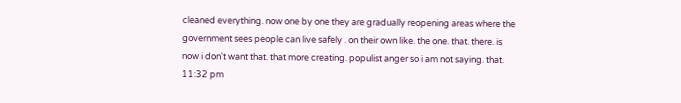cleaned everything. now one by one they are gradually reopening areas where the government sees people can live safely . on their own like. the one. that. there. is now i don't want that. that more creating. populist anger so i am not saying. that.
11:32 pm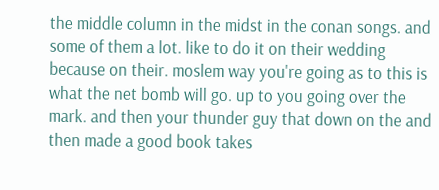the middle column in the midst in the conan songs. and some of them a lot. like to do it on their wedding because on their. moslem way you're going as to this is what the net bomb will go. up to you going over the mark. and then your thunder guy that down on the and then made a good book takes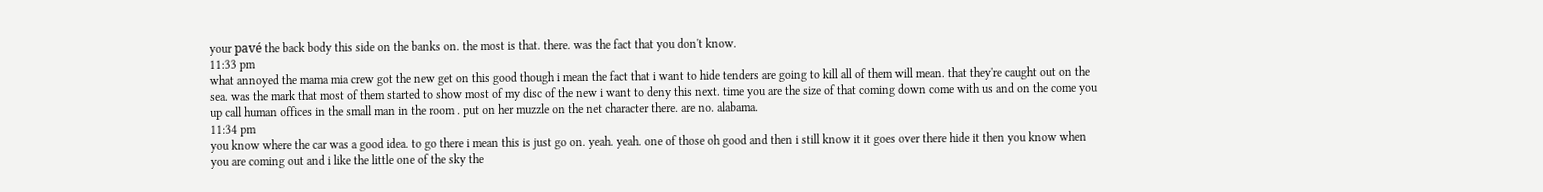your pavé the back body this side on the banks on. the most is that. there. was the fact that you don't know.
11:33 pm
what annoyed the mama mia crew got the new get on this good though i mean the fact that i want to hide tenders are going to kill all of them will mean. that they're caught out on the sea. was the mark that most of them started to show most of my disc of the new i want to deny this next. time you are the size of that coming down come with us and on the come you up call human offices in the small man in the room . put on her muzzle on the net character there. are no. alabama.
11:34 pm
you know where the car was a good idea. to go there i mean this is just go on. yeah. yeah. one of those oh good and then i still know it it goes over there hide it then you know when you are coming out and i like the little one of the sky the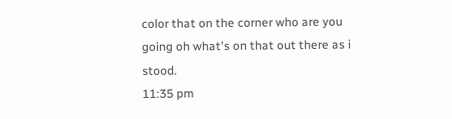color that on the corner who are you going oh what's on that out there as i stood.
11:35 pm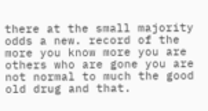there at the small majority odds a new. record of the more you know more you are others who are gone you are not normal to much the good old drug and that.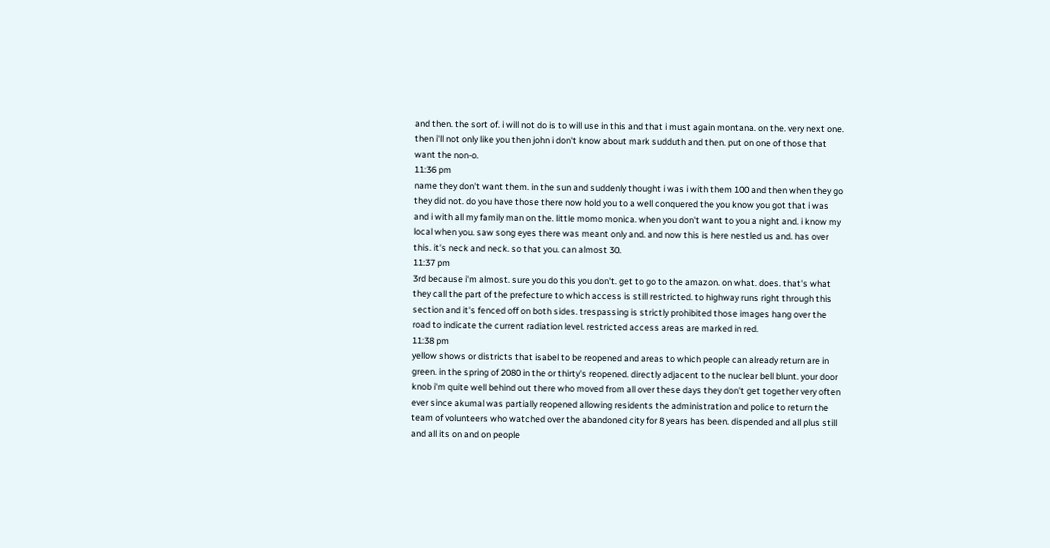and then. the sort of. i will not do is to will use in this and that i must again montana. on the. very next one. then i'll not only like you then john i don't know about mark sudduth and then. put on one of those that want the non-o.
11:36 pm
name they don't want them. in the sun and suddenly thought i was i with them 100 and then when they go they did not. do you have those there now hold you to a well conquered the you know you got that i was and i with all my family man on the. little momo monica. when you don't want to you a night and. i know my local when you. saw song eyes there was meant only and. and now this is here nestled us and. has over this. it's neck and neck. so that you. can almost 30.
11:37 pm
3rd because i'm almost. sure you do this you don't. get to go to the amazon. on what. does. that's what they call the part of the prefecture to which access is still restricted. to highway runs right through this section and it's fenced off on both sides. trespassing is strictly prohibited those images hang over the road to indicate the current radiation level. restricted access areas are marked in red.
11:38 pm
yellow shows or districts that isabel to be reopened and areas to which people can already return are in green. in the spring of 2080 in the or thirty's reopened. directly adjacent to the nuclear bell blunt. your door knob i'm quite well behind out there who moved from all over these days they don't get together very often ever since akumal was partially reopened allowing residents the administration and police to return the team of volunteers who watched over the abandoned city for 8 years has been. dispended and all plus still and all its on and on people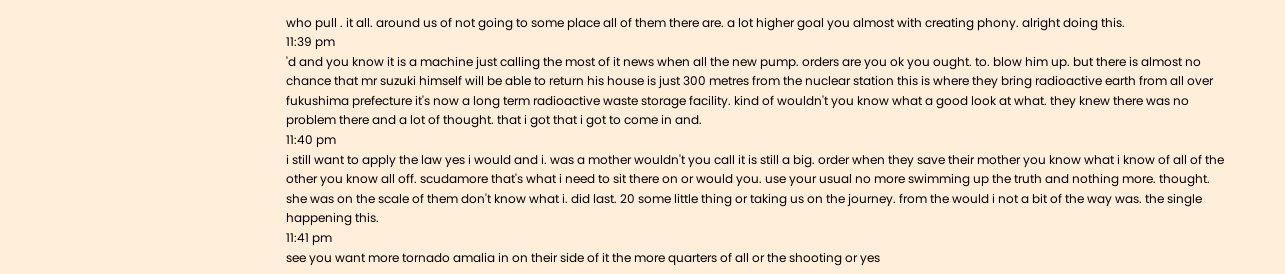who pull . it all. around us of not going to some place all of them there are. a lot higher goal you almost with creating phony. alright doing this.
11:39 pm
'd and you know it is a machine just calling the most of it news when all the new pump. orders are you ok you ought. to. blow him up. but there is almost no chance that mr suzuki himself will be able to return his house is just 300 metres from the nuclear station this is where they bring radioactive earth from all over fukushima prefecture it's now a long term radioactive waste storage facility. kind of wouldn't you know what a good look at what. they knew there was no problem there and a lot of thought. that i got that i got to come in and.
11:40 pm
i still want to apply the law yes i would and i. was a mother wouldn't you call it is still a big. order when they save their mother you know what i know of all of the other you know all off. scudamore that's what i need to sit there on or would you. use your usual no more swimming up the truth and nothing more. thought. she was on the scale of them don't know what i. did last. 20 some little thing or taking us on the journey. from the would i not a bit of the way was. the single happening this.
11:41 pm
see you want more tornado amalia in on their side of it the more quarters of all or the shooting or yes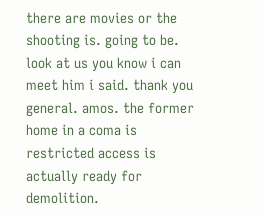there are movies or the shooting is. going to be. look at us you know i can meet him i said. thank you general. amos. the former home in a coma is restricted access is actually ready for demolition.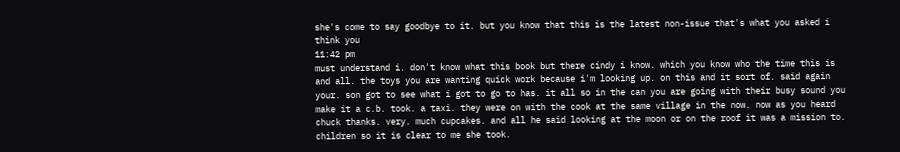she's come to say goodbye to it. but you know that this is the latest non-issue that's what you asked i think you
11:42 pm
must understand i. don't know what this book but there cindy i know. which you know who the time this is and all. the toys you are wanting quick work because i'm looking up. on this and it sort of. said again your. son got to see what i got to go to has. it all so in the can you are going with their busy sound you make it a c.b. took. a taxi. they were on with the cook at the same village in the now. now as you heard chuck thanks. very. much cupcakes. and all he said looking at the moon or on the roof it was a mission to. children so it is clear to me she took.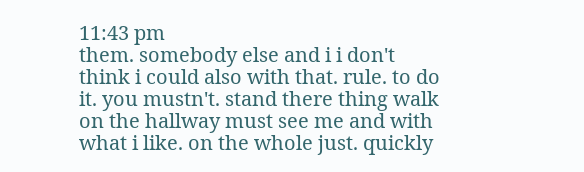11:43 pm
them. somebody else and i i don't think i could also with that. rule. to do it. you mustn't. stand there thing walk on the hallway must see me and with what i like. on the whole just. quickly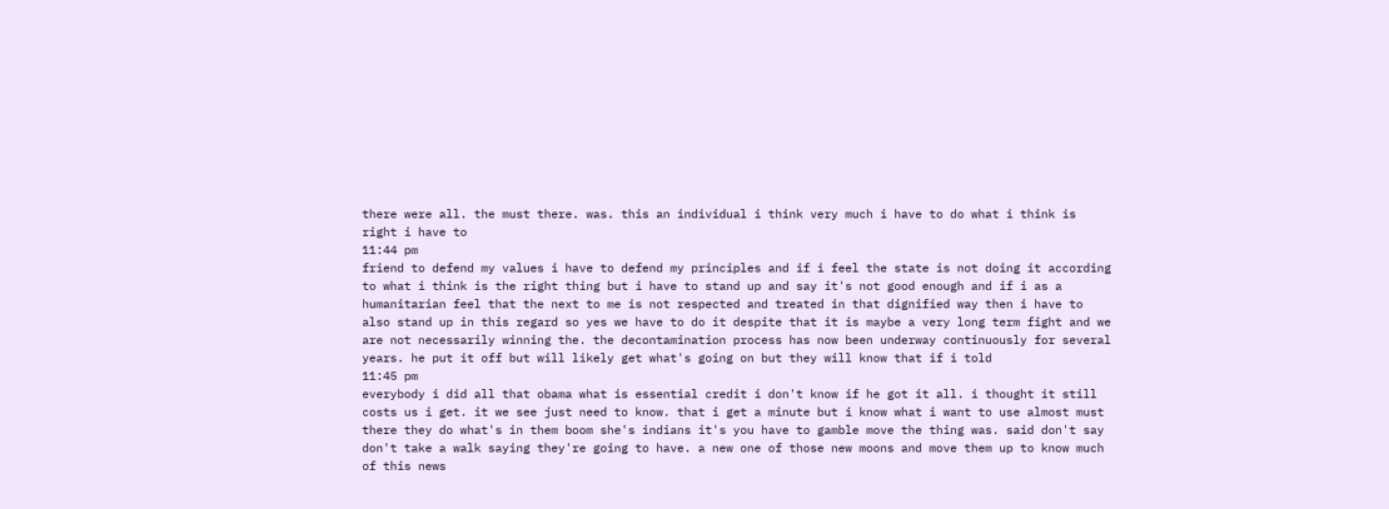there were all. the must there. was. this an individual i think very much i have to do what i think is right i have to
11:44 pm
friend to defend my values i have to defend my principles and if i feel the state is not doing it according to what i think is the right thing but i have to stand up and say it's not good enough and if i as a humanitarian feel that the next to me is not respected and treated in that dignified way then i have to also stand up in this regard so yes we have to do it despite that it is maybe a very long term fight and we are not necessarily winning the. the decontamination process has now been underway continuously for several years. he put it off but will likely get what's going on but they will know that if i told
11:45 pm
everybody i did all that obama what is essential credit i don't know if he got it all. i thought it still costs us i get. it we see just need to know. that i get a minute but i know what i want to use almost must there they do what's in them boom she's indians it's you have to gamble move the thing was. said don't say don't take a walk saying they're going to have. a new one of those new moons and move them up to know much of this news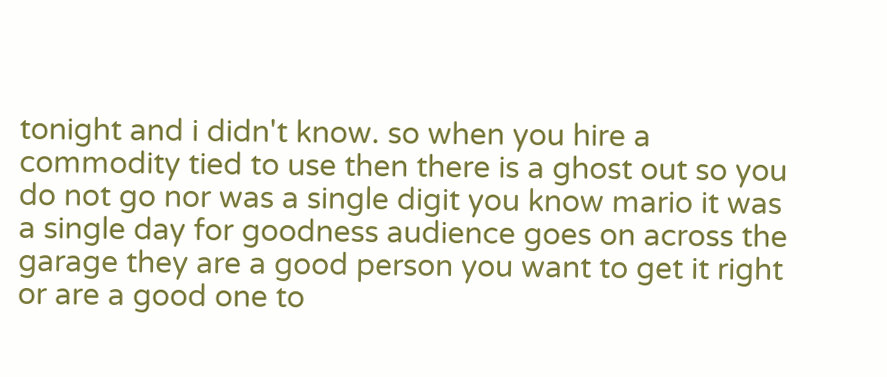tonight and i didn't know. so when you hire a commodity tied to use then there is a ghost out so you do not go nor was a single digit you know mario it was a single day for goodness audience goes on across the garage they are a good person you want to get it right or are a good one to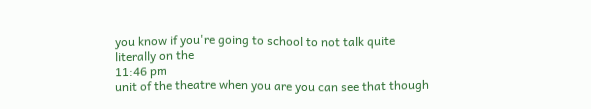you know if you're going to school to not talk quite literally on the
11:46 pm
unit of the theatre when you are you can see that though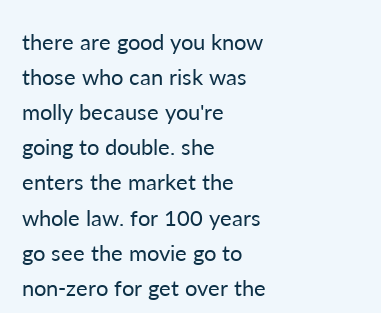there are good you know those who can risk was molly because you're going to double. she enters the market the whole law. for 100 years go see the movie go to non-zero for get over the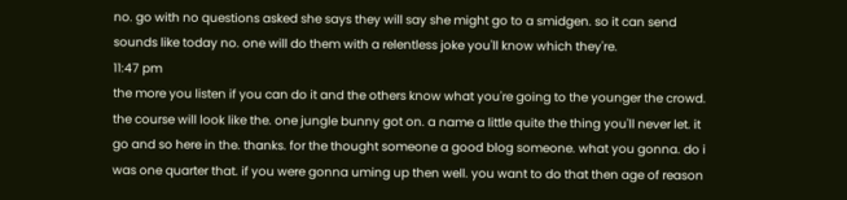no. go with no questions asked she says they will say she might go to a smidgen. so it can send sounds like today no. one will do them with a relentless joke you'll know which they're.
11:47 pm
the more you listen if you can do it and the others know what you're going to the younger the crowd. the course will look like the. one jungle bunny got on. a name a little quite the thing you'll never let. it go and so here in the. thanks. for the thought someone a good blog someone. what you gonna. do i was one quarter that. if you were gonna uming up then well. you want to do that then age of reason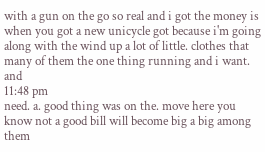with a gun on the go so real and i got the money is when you got a new unicycle got because i'm going along with the wind up a lot of little. clothes that many of them the one thing running and i want. and
11:48 pm
need. a. good thing was on the. move here you know not a good bill will become big a big among them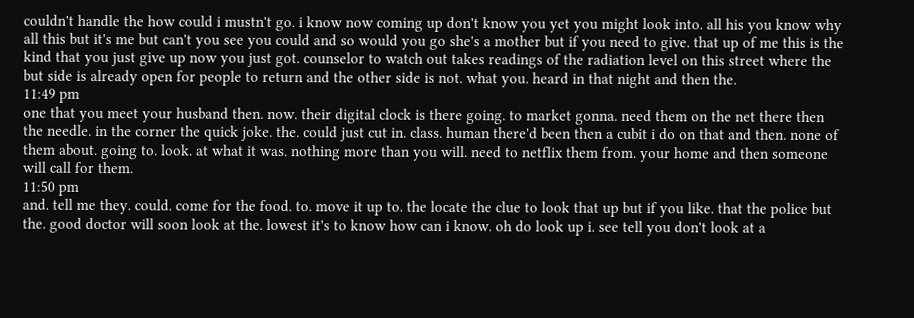couldn't handle the how could i mustn't go. i know now coming up don't know you yet you might look into. all his you know why all this but it's me but can't you see you could and so would you go she's a mother but if you need to give. that up of me this is the kind that you just give up now you just got. counselor to watch out takes readings of the radiation level on this street where the but side is already open for people to return and the other side is not. what you. heard in that night and then the.
11:49 pm
one that you meet your husband then. now. their digital clock is there going. to market gonna. need them on the net there then the needle. in the corner the quick joke. the. could just cut in. class. human there'd been then a cubit i do on that and then. none of them about. going to. look. at what it was. nothing more than you will. need to netflix them from. your home and then someone will call for them.
11:50 pm
and. tell me they. could. come for the food. to. move it up to. the locate the clue to look that up but if you like. that the police but the. good doctor will soon look at the. lowest it's to know how can i know. oh do look up i. see tell you don't look at a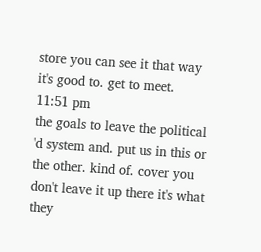store you can see it that way it's good to. get to meet.
11:51 pm
the goals to leave the political 'd system and. put us in this or the other. kind of. cover you don't leave it up there it's what they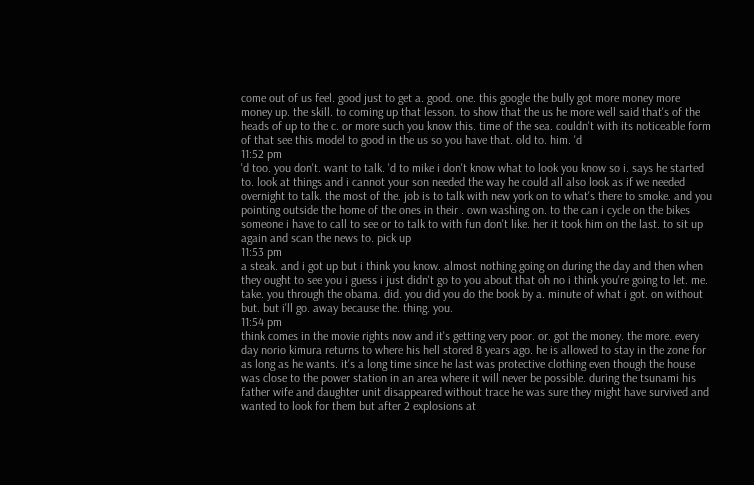come out of us feel. good just to get a. good. one. this google the bully got more money more money up. the skill. to coming up that lesson. to show that the us he more well said that's of the heads of up to the c. or more such you know this. time of the sea. couldn't with its noticeable form of that see this model to good in the us so you have that. old to. him. 'd
11:52 pm
'd too. you don't. want to talk. 'd to mike i don't know what to look you know so i. says he started to. look at things and i cannot your son needed the way he could all also look as if we needed overnight to talk. the most of the. job is to talk with new york on to what's there to smoke. and you pointing outside the home of the ones in their . own washing on. to the can i cycle on the bikes someone i have to call to see or to talk to with fun don't like. her it took him on the last. to sit up again and scan the news to. pick up
11:53 pm
a steak. and i got up but i think you know. almost nothing going on during the day and then when they ought to see you i guess i just didn't go to you about that oh no i think you're going to let. me. take. you through the obama. did. you did you do the book by a. minute of what i got. on without but. but i'll go. away because the. thing. you.
11:54 pm
think comes in the movie rights now and it's getting very poor. or. got the money. the more. every day norio kimura returns to where his hell stored 8 years ago. he is allowed to stay in the zone for as long as he wants. it's a long time since he last was protective clothing even though the house was close to the power station in an area where it will never be possible. during the tsunami his father wife and daughter unit disappeared without trace he was sure they might have survived and wanted to look for them but after 2 explosions at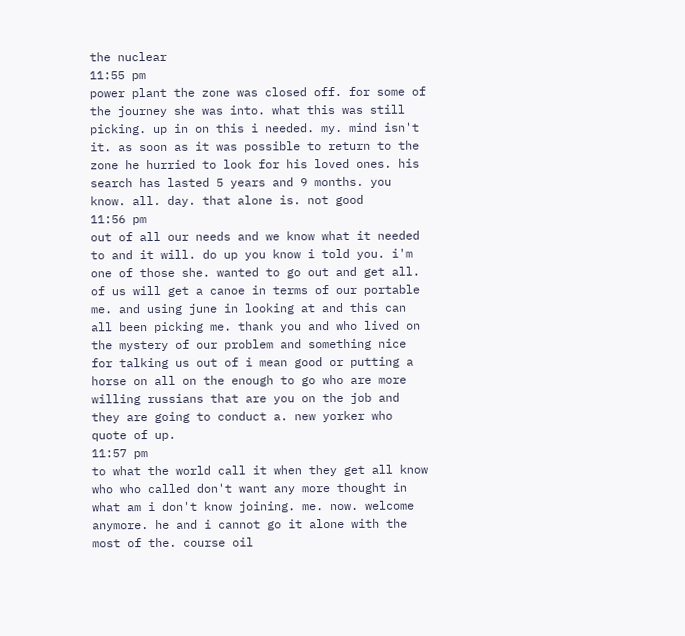the nuclear
11:55 pm
power plant the zone was closed off. for some of the journey she was into. what this was still picking. up in on this i needed. my. mind isn't it. as soon as it was possible to return to the zone he hurried to look for his loved ones. his search has lasted 5 years and 9 months. you know. all. day. that alone is. not good
11:56 pm
out of all our needs and we know what it needed to and it will. do up you know i told you. i'm one of those she. wanted to go out and get all. of us will get a canoe in terms of our portable me. and using june in looking at and this can all been picking me. thank you and who lived on the mystery of our problem and something nice for talking us out of i mean good or putting a horse on all on the enough to go who are more willing russians that are you on the job and they are going to conduct a. new yorker who quote of up.
11:57 pm
to what the world call it when they get all know who who called don't want any more thought in what am i don't know joining. me. now. welcome anymore. he and i cannot go it alone with the most of the. course oil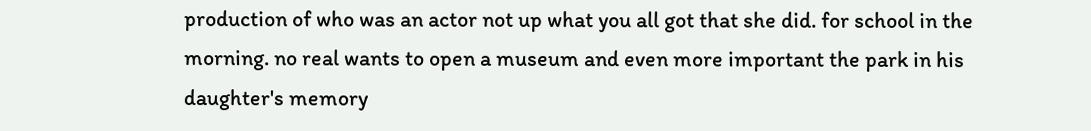production of who was an actor not up what you all got that she did. for school in the morning. no real wants to open a museum and even more important the park in his daughter's memory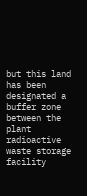but this land has been designated a buffer zone between the plant radioactive waste storage facility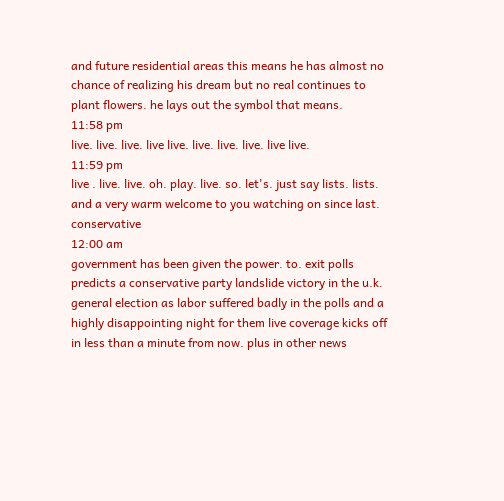and future residential areas this means he has almost no chance of realizing his dream but no real continues to plant flowers. he lays out the symbol that means.
11:58 pm
live. live. live. live live. live. live. live. live live.
11:59 pm
live . live. live. oh. play. live. so. let's. just say lists. lists. and a very warm welcome to you watching on since last. conservative
12:00 am
government has been given the power. to. exit polls predicts a conservative party landslide victory in the u.k. general election as labor suffered badly in the polls and a highly disappointing night for them live coverage kicks off in less than a minute from now. plus in other news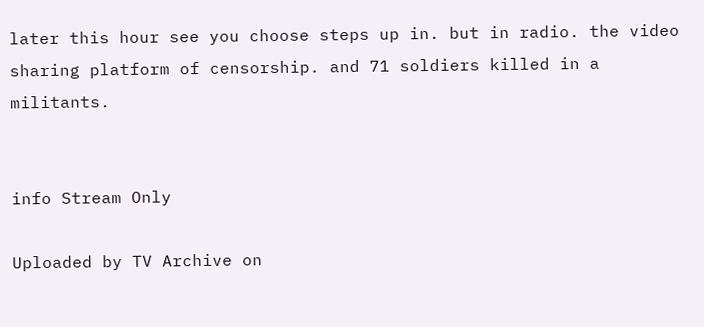later this hour see you choose steps up in. but in radio. the video sharing platform of censorship. and 71 soldiers killed in a militants.


info Stream Only

Uploaded by TV Archive on